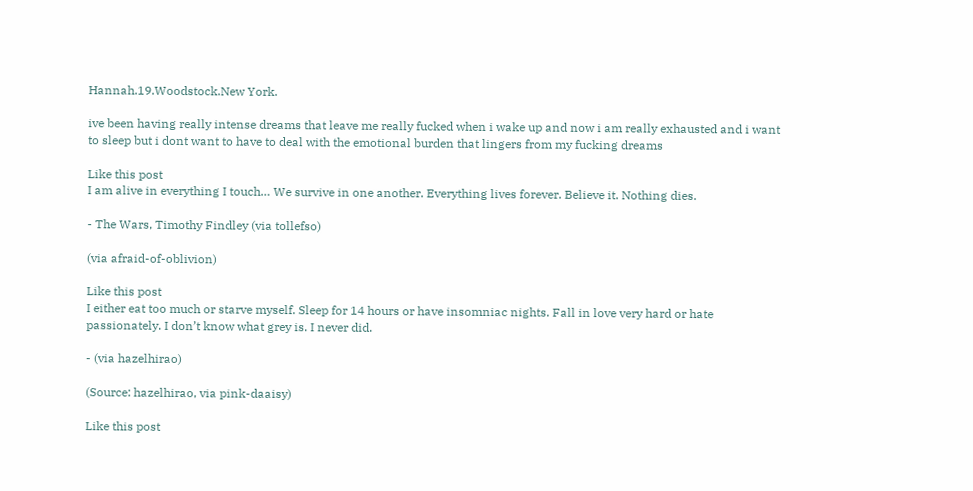Hannah.19.Woodstock.New York.

ive been having really intense dreams that leave me really fucked when i wake up and now i am really exhausted and i want to sleep but i dont want to have to deal with the emotional burden that lingers from my fucking dreams

Like this post
I am alive in everything I touch… We survive in one another. Everything lives forever. Believe it. Nothing dies.

- The Wars, Timothy Findley (via tollefso)

(via afraid-of-oblivion)

Like this post
I either eat too much or starve myself. Sleep for 14 hours or have insomniac nights. Fall in love very hard or hate passionately. I don’t know what grey is. I never did.

- (via hazelhirao)

(Source: hazelhirao, via pink-daaisy)

Like this post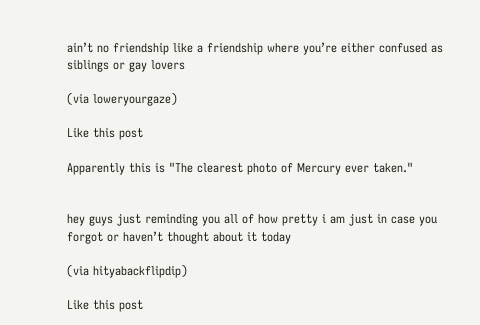ain’t no friendship like a friendship where you’re either confused as siblings or gay lovers

(via loweryourgaze)

Like this post

Apparently this is "The clearest photo of Mercury ever taken."


hey guys just reminding you all of how pretty i am just in case you forgot or haven’t thought about it today

(via hityabackflipdip)

Like this post